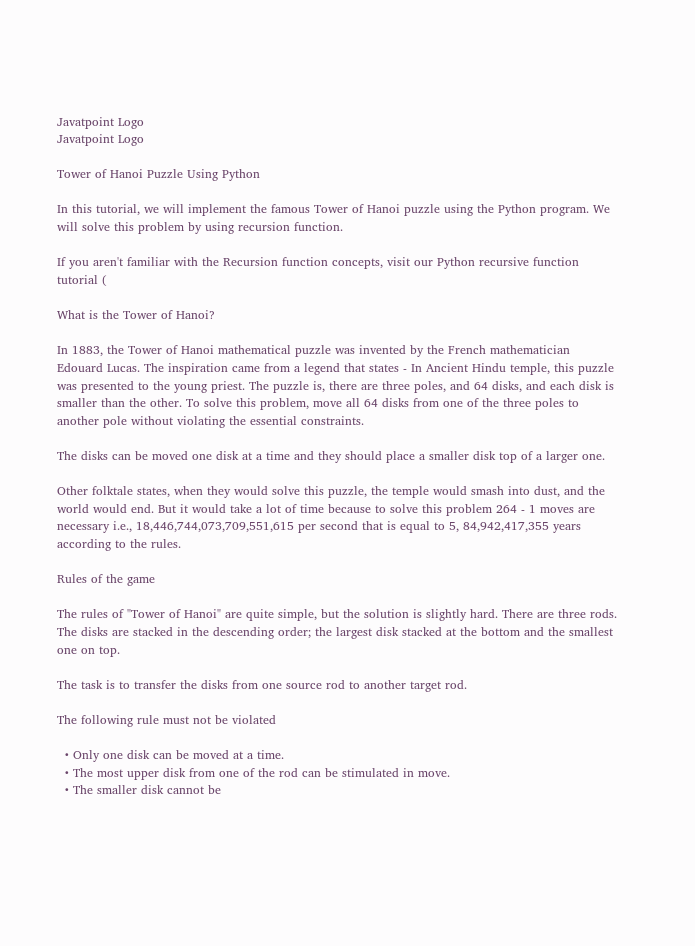Javatpoint Logo
Javatpoint Logo

Tower of Hanoi Puzzle Using Python

In this tutorial, we will implement the famous Tower of Hanoi puzzle using the Python program. We will solve this problem by using recursion function.

If you aren't familiar with the Recursion function concepts, visit our Python recursive function tutorial (

What is the Tower of Hanoi?

In 1883, the Tower of Hanoi mathematical puzzle was invented by the French mathematician Edouard Lucas. The inspiration came from a legend that states - In Ancient Hindu temple, this puzzle was presented to the young priest. The puzzle is, there are three poles, and 64 disks, and each disk is smaller than the other. To solve this problem, move all 64 disks from one of the three poles to another pole without violating the essential constraints.

The disks can be moved one disk at a time and they should place a smaller disk top of a larger one.

Other folktale states, when they would solve this puzzle, the temple would smash into dust, and the world would end. But it would take a lot of time because to solve this problem 264 - 1 moves are necessary i.e., 18,446,744,073,709,551,615 per second that is equal to 5, 84,942,417,355 years according to the rules.

Rules of the game

The rules of "Tower of Hanoi" are quite simple, but the solution is slightly hard. There are three rods. The disks are stacked in the descending order; the largest disk stacked at the bottom and the smallest one on top.

The task is to transfer the disks from one source rod to another target rod.

The following rule must not be violated

  • Only one disk can be moved at a time.
  • The most upper disk from one of the rod can be stimulated in move.
  • The smaller disk cannot be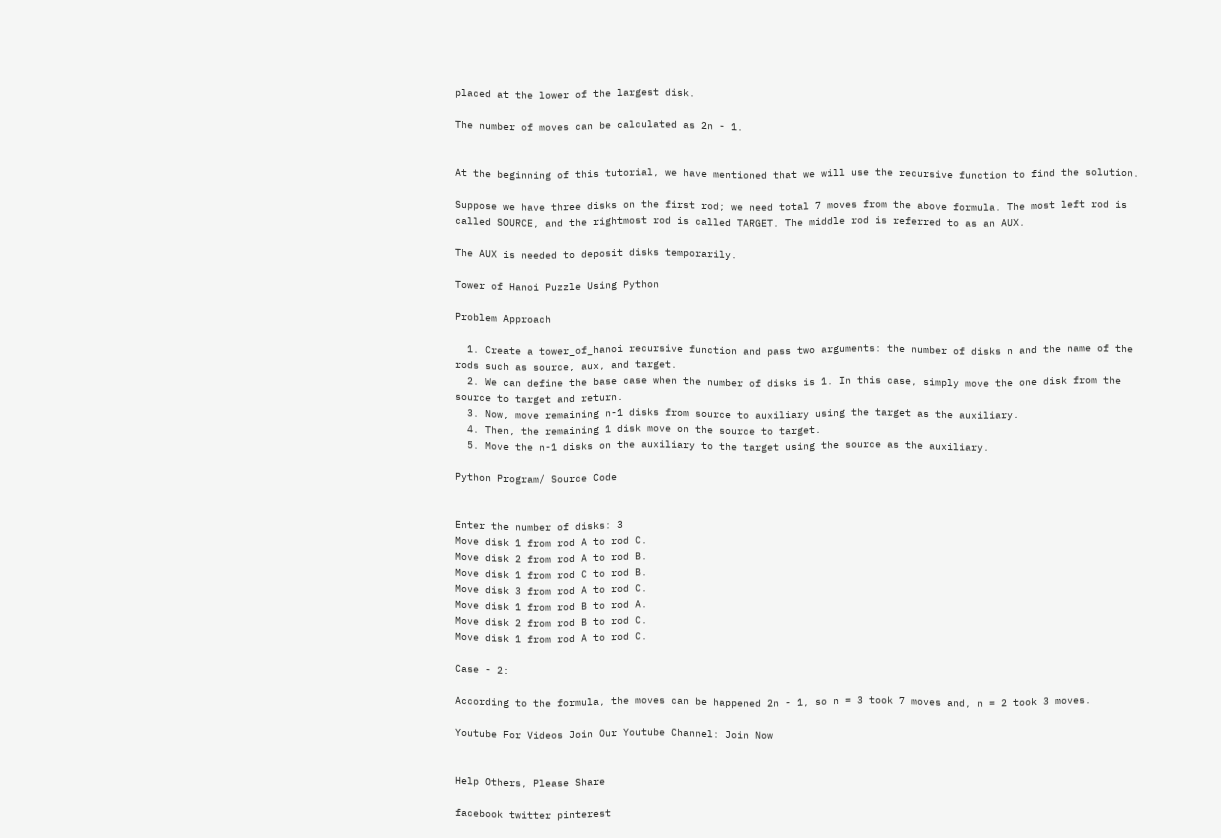placed at the lower of the largest disk.

The number of moves can be calculated as 2n - 1.


At the beginning of this tutorial, we have mentioned that we will use the recursive function to find the solution.

Suppose we have three disks on the first rod; we need total 7 moves from the above formula. The most left rod is called SOURCE, and the rightmost rod is called TARGET. The middle rod is referred to as an AUX.

The AUX is needed to deposit disks temporarily.

Tower of Hanoi Puzzle Using Python

Problem Approach

  1. Create a tower_of_hanoi recursive function and pass two arguments: the number of disks n and the name of the rods such as source, aux, and target.
  2. We can define the base case when the number of disks is 1. In this case, simply move the one disk from the source to target and return.
  3. Now, move remaining n-1 disks from source to auxiliary using the target as the auxiliary.
  4. Then, the remaining 1 disk move on the source to target.
  5. Move the n-1 disks on the auxiliary to the target using the source as the auxiliary.

Python Program/ Source Code


Enter the number of disks: 3
Move disk 1 from rod A to rod C.
Move disk 2 from rod A to rod B.
Move disk 1 from rod C to rod B.
Move disk 3 from rod A to rod C.
Move disk 1 from rod B to rod A.
Move disk 2 from rod B to rod C.
Move disk 1 from rod A to rod C.

Case - 2:

According to the formula, the moves can be happened 2n - 1, so n = 3 took 7 moves and, n = 2 took 3 moves.

Youtube For Videos Join Our Youtube Channel: Join Now


Help Others, Please Share

facebook twitter pinterest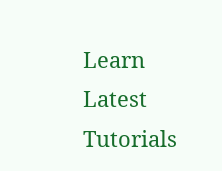Learn Latest Tutorials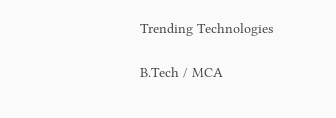Trending Technologies

B.Tech / MCA